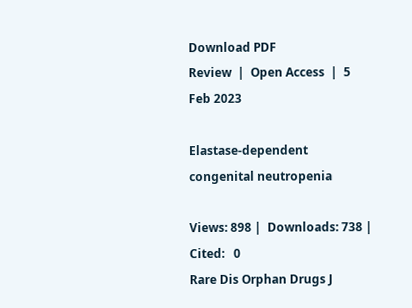Download PDF
Review  |  Open Access  |  5 Feb 2023

Elastase-dependent congenital neutropenia

Views: 898 |  Downloads: 738 |  Cited:   0
Rare Dis Orphan Drugs J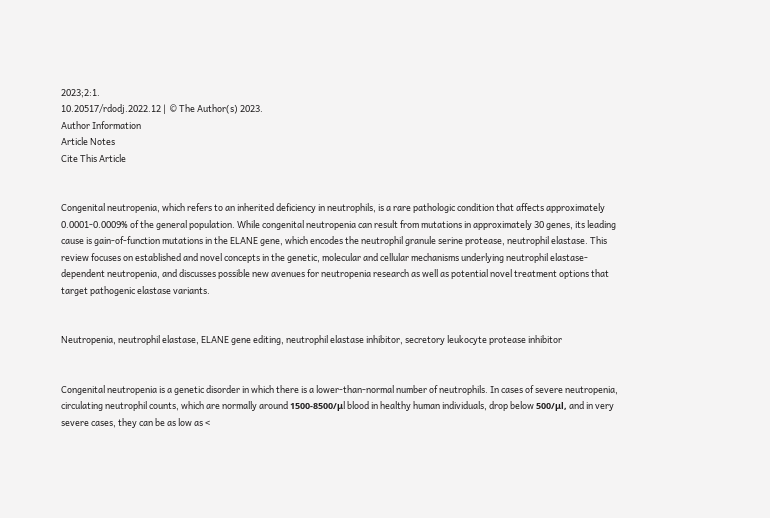2023;2:1.
10.20517/rdodj.2022.12 |  © The Author(s) 2023.
Author Information
Article Notes
Cite This Article


Congenital neutropenia, which refers to an inherited deficiency in neutrophils, is a rare pathologic condition that affects approximately 0.0001-0.0009% of the general population. While congenital neutropenia can result from mutations in approximately 30 genes, its leading cause is gain-of-function mutations in the ELANE gene, which encodes the neutrophil granule serine protease, neutrophil elastase. This review focuses on established and novel concepts in the genetic, molecular and cellular mechanisms underlying neutrophil elastase-dependent neutropenia, and discusses possible new avenues for neutropenia research as well as potential novel treatment options that target pathogenic elastase variants.


Neutropenia, neutrophil elastase, ELANE gene editing, neutrophil elastase inhibitor, secretory leukocyte protease inhibitor


Congenital neutropenia is a genetic disorder in which there is a lower-than-normal number of neutrophils. In cases of severe neutropenia, circulating neutrophil counts, which are normally around 1500-8500/μl blood in healthy human individuals, drop below 500/μl, and in very severe cases, they can be as low as <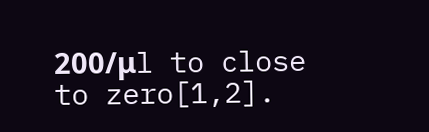200/μl to close to zero[1,2].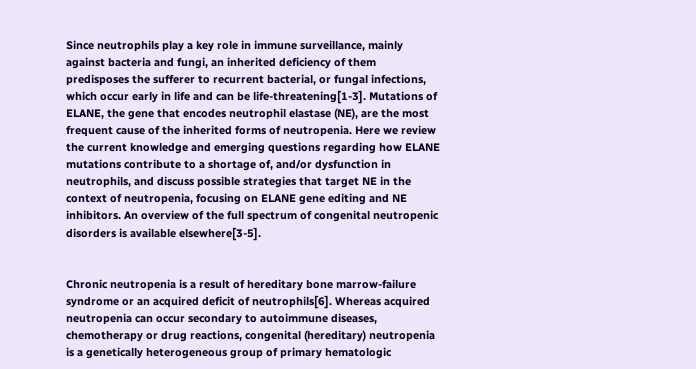Since neutrophils play a key role in immune surveillance, mainly against bacteria and fungi, an inherited deficiency of them predisposes the sufferer to recurrent bacterial, or fungal infections, which occur early in life and can be life-threatening[1-3]. Mutations of ELANE, the gene that encodes neutrophil elastase (NE), are the most frequent cause of the inherited forms of neutropenia. Here we review the current knowledge and emerging questions regarding how ELANE mutations contribute to a shortage of, and/or dysfunction in neutrophils, and discuss possible strategies that target NE in the context of neutropenia, focusing on ELANE gene editing and NE inhibitors. An overview of the full spectrum of congenital neutropenic disorders is available elsewhere[3-5].


Chronic neutropenia is a result of hereditary bone marrow-failure syndrome or an acquired deficit of neutrophils[6]. Whereas acquired neutropenia can occur secondary to autoimmune diseases, chemotherapy or drug reactions, congenital (hereditary) neutropenia is a genetically heterogeneous group of primary hematologic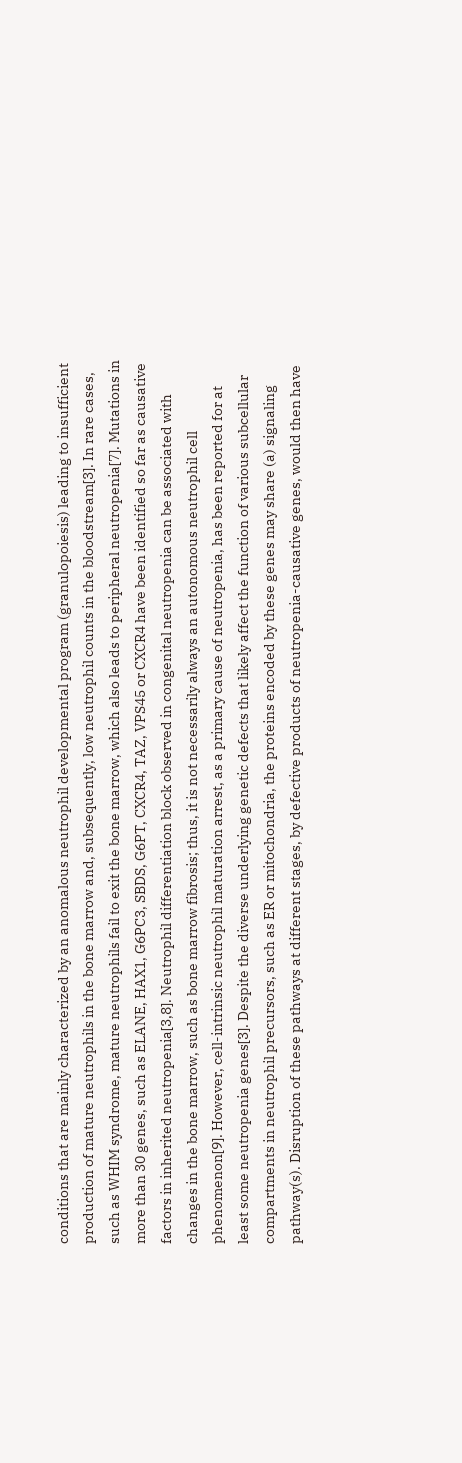conditions that are mainly characterized by an anomalous neutrophil developmental program (granulopoiesis) leading to insufficient production of mature neutrophils in the bone marrow and, subsequently, low neutrophil counts in the bloodstream[3]. In rare cases, such as WHIM syndrome, mature neutrophils fail to exit the bone marrow, which also leads to peripheral neutropenia[7]. Mutations in more than 30 genes, such as ELANE, HAX1, G6PC3, SBDS, G6PT, CXCR4, TAZ, VPS45 or CXCR4 have been identified so far as causative factors in inherited neutropenia[3,8]. Neutrophil differentiation block observed in congenital neutropenia can be associated with changes in the bone marrow, such as bone marrow fibrosis; thus, it is not necessarily always an autonomous neutrophil cell phenomenon[9]. However, cell-intrinsic neutrophil maturation arrest, as a primary cause of neutropenia, has been reported for at least some neutropenia genes[3]. Despite the diverse underlying genetic defects that likely affect the function of various subcellular compartments in neutrophil precursors, such as ER or mitochondria, the proteins encoded by these genes may share (a) signaling pathway(s). Disruption of these pathways at different stages, by defective products of neutropenia-causative genes, would then have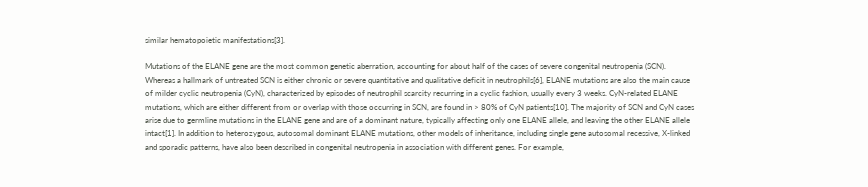similar hematopoietic manifestations[3].

Mutations of the ELANE gene are the most common genetic aberration, accounting for about half of the cases of severe congenital neutropenia (SCN). Whereas a hallmark of untreated SCN is either chronic or severe quantitative and qualitative deficit in neutrophils[6], ELANE mutations are also the main cause of milder cyclic neutropenia (CyN), characterized by episodes of neutrophil scarcity recurring in a cyclic fashion, usually every 3 weeks. CyN-related ELANE mutations, which are either different from or overlap with those occurring in SCN, are found in > 80% of CyN patients[10]. The majority of SCN and CyN cases arise due to germline mutations in the ELANE gene and are of a dominant nature, typically affecting only one ELANE allele, and leaving the other ELANE allele intact[1]. In addition to heterozygous, autosomal dominant ELANE mutations, other models of inheritance, including single gene autosomal recessive, X-linked and sporadic patterns, have also been described in congenital neutropenia in association with different genes. For example,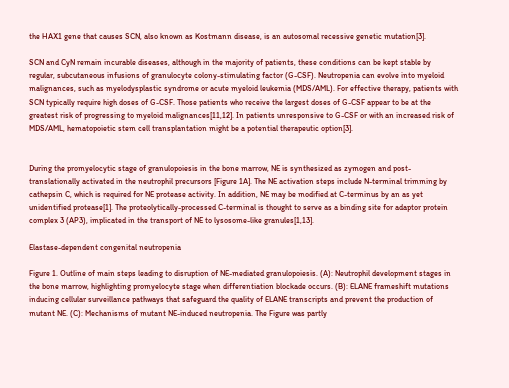the HAX1 gene that causes SCN, also known as Kostmann disease, is an autosomal recessive genetic mutation[3].

SCN and CyN remain incurable diseases, although in the majority of patients, these conditions can be kept stable by regular, subcutaneous infusions of granulocyte colony-stimulating factor (G-CSF). Neutropenia can evolve into myeloid malignances, such as myelodysplastic syndrome or acute myeloid leukemia (MDS/AML). For effective therapy, patients with SCN typically require high doses of G-CSF. Those patients who receive the largest doses of G-CSF appear to be at the greatest risk of progressing to myeloid malignances[11,12]. In patients unresponsive to G-CSF or with an increased risk of MDS/AML, hematopoietic stem cell transplantation might be a potential therapeutic option[3].


During the promyelocytic stage of granulopoiesis in the bone marrow, NE is synthesized as zymogen and post-translationally activated in the neutrophil precursors [Figure 1A]. The NE activation steps include N-terminal trimming by cathepsin C, which is required for NE protease activity. In addition, NE may be modified at C-terminus by an as yet unidentified protease[1]. The proteolytically-processed C-terminal is thought to serve as a binding site for adaptor protein complex 3 (AP3), implicated in the transport of NE to lysosome-like granules[1,13].

Elastase-dependent congenital neutropenia

Figure 1. Outline of main steps leading to disruption of NE-mediated granulopoiesis. (A): Neutrophil development stages in the bone marrow, highlighting promyelocyte stage when differentiation blockade occurs. (B): ELANE frameshift mutations inducing cellular surveillance pathways that safeguard the quality of ELANE transcripts and prevent the production of mutant NE. (C): Mechanisms of mutant NE-induced neutropenia. The Figure was partly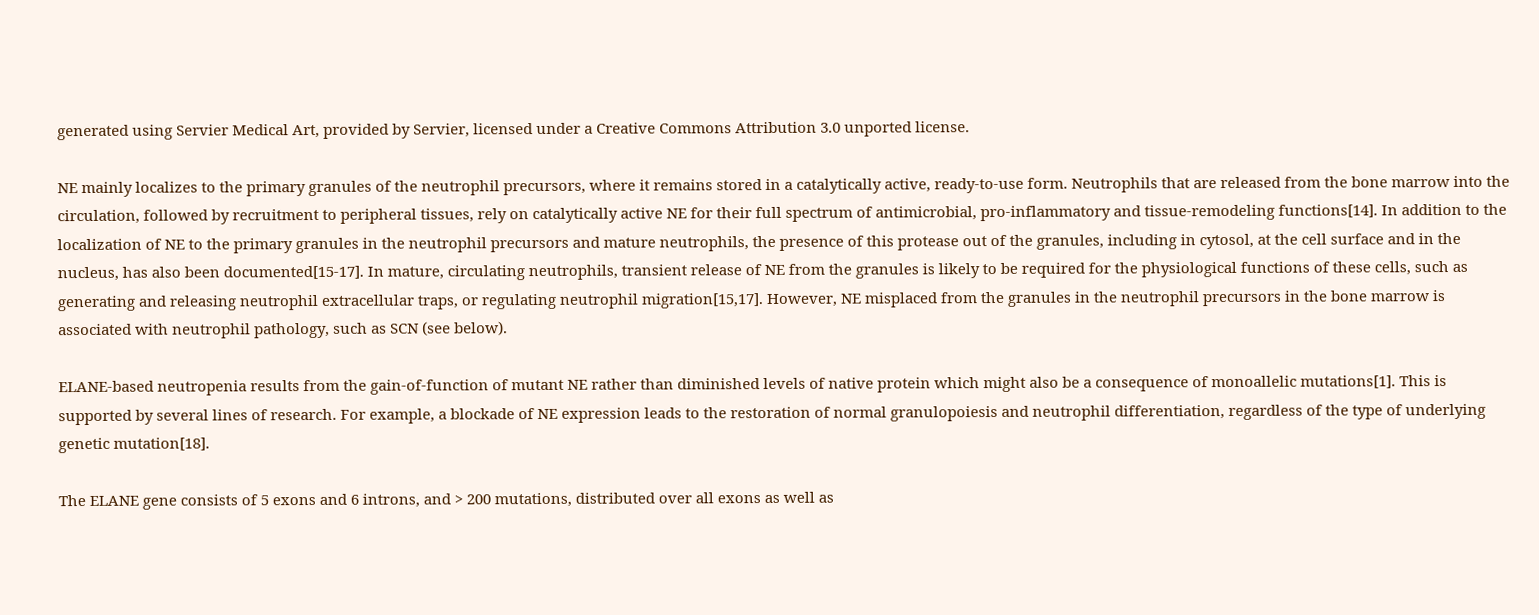generated using Servier Medical Art, provided by Servier, licensed under a Creative Commons Attribution 3.0 unported license.

NE mainly localizes to the primary granules of the neutrophil precursors, where it remains stored in a catalytically active, ready-to-use form. Neutrophils that are released from the bone marrow into the circulation, followed by recruitment to peripheral tissues, rely on catalytically active NE for their full spectrum of antimicrobial, pro-inflammatory and tissue-remodeling functions[14]. In addition to the localization of NE to the primary granules in the neutrophil precursors and mature neutrophils, the presence of this protease out of the granules, including in cytosol, at the cell surface and in the nucleus, has also been documented[15-17]. In mature, circulating neutrophils, transient release of NE from the granules is likely to be required for the physiological functions of these cells, such as generating and releasing neutrophil extracellular traps, or regulating neutrophil migration[15,17]. However, NE misplaced from the granules in the neutrophil precursors in the bone marrow is associated with neutrophil pathology, such as SCN (see below).

ELANE-based neutropenia results from the gain-of-function of mutant NE rather than diminished levels of native protein which might also be a consequence of monoallelic mutations[1]. This is supported by several lines of research. For example, a blockade of NE expression leads to the restoration of normal granulopoiesis and neutrophil differentiation, regardless of the type of underlying genetic mutation[18].

The ELANE gene consists of 5 exons and 6 introns, and > 200 mutations, distributed over all exons as well as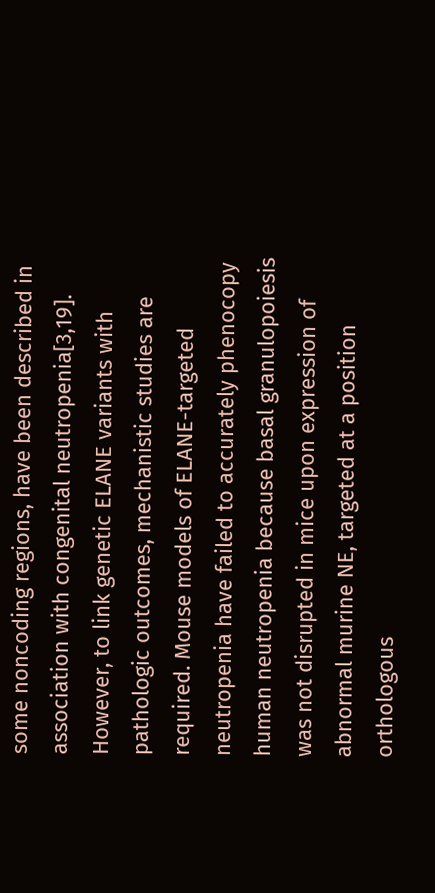some noncoding regions, have been described in association with congenital neutropenia[3,19]. However, to link genetic ELANE variants with pathologic outcomes, mechanistic studies are required. Mouse models of ELANE-targeted neutropenia have failed to accurately phenocopy human neutropenia because basal granulopoiesis was not disrupted in mice upon expression of abnormal murine NE, targeted at a position orthologous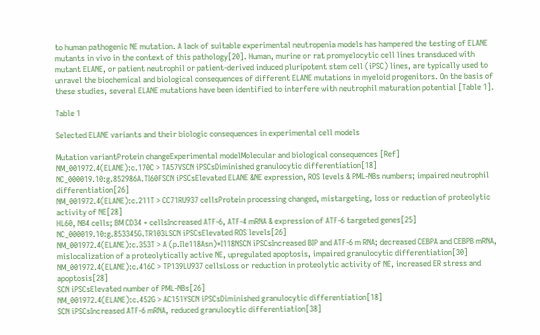to human pathogenic NE mutation. A lack of suitable experimental neutropenia models has hampered the testing of ELANE mutants in vivo in the context of this pathology[20]. Human, murine or rat promyelocytic cell lines transduced with mutant ELANE, or patient neutrophil or patient-derived induced pluripotent stem cell (iPSC) lines, are typically used to unravel the biochemical and biological consequences of different ELANE mutations in myeloid progenitors. On the basis of these studies, several ELANE mutations have been identified to interfere with neutrophil maturation potential [Table 1].

Table 1

Selected ELANE variants and their biologic consequences in experimental cell models

Mutation variantProtein changeExperimental modelMolecular and biological consequences [Ref]
NM_001972.4(ELANE):c.170C > TA57VSCN iPSCsDiminished granulocytic differentiation[18]
NC_000019.10:g.852986A.TI60FSCN iPSCsElevated ELANE &NE expression, ROS levels & PML-NBs numbers; impaired neutrophil differentiation[26]
NM_001972.4(ELANE):c.211T > CC71RU937 cellsProtein processing changed, mistargeting, loss or reduction of proteolytic activity of NE[28]
HL60, NB4 cells; BM CD34 + cellsIncreased ATF-6, ATF-4 mRNA & expression of ATF-6 targeted genes[25]
NC_000019.10:g.853345G.TR103LSCN iPSCsElevated ROS levels[26]
NM_001972.4(ELANE):c.353T > A (p.Ile118Asn)*I118NSCN iPSCsIncreased BIP and ATF-6 m RNA; decreased CEBPA and CEBPB mRNA, mislocalization of a proteolytically active NE, upregulated apoptosis, impaired granulocytic differentiation[30]
NM_001972.4(ELANE):c.416C > TP139LU937 cellsLoss or reduction in proteolytic activity of NE, increased ER stress and apoptosis[28]
SCN iPSCsElevated number of PML-NBs[26]
NM_001972.4(ELANE):c.452G > AC151YSCN iPSCsDiminished granulocytic differentiation[18]
SCN iPSCsIncreased ATF-6 mRNA, reduced granulocytic differentiation[38]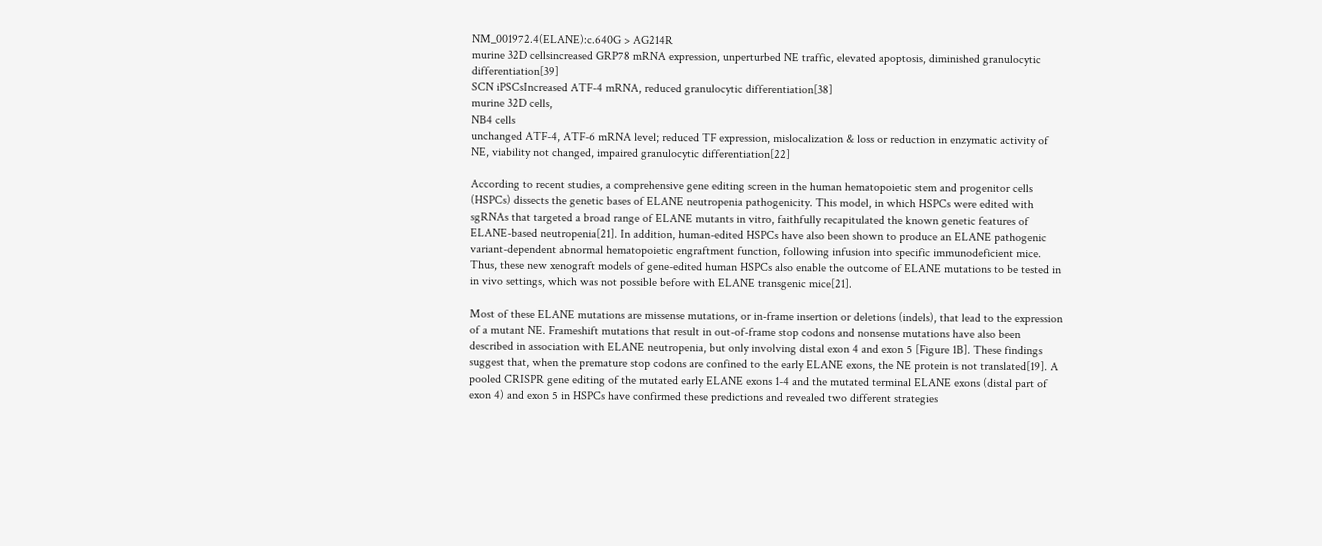NM_001972.4(ELANE):c.640G > AG214R
murine 32D cellsincreased GRP78 mRNA expression, unperturbed NE traffic, elevated apoptosis, diminished granulocytic differentiation[39]
SCN iPSCsIncreased ATF-4 mRNA, reduced granulocytic differentiation[38]
murine 32D cells,
NB4 cells
unchanged ATF-4, ATF-6 mRNA level; reduced TF expression, mislocalization & loss or reduction in enzymatic activity of NE, viability not changed, impaired granulocytic differentiation[22]

According to recent studies, a comprehensive gene editing screen in the human hematopoietic stem and progenitor cells (HSPCs) dissects the genetic bases of ELANE neutropenia pathogenicity. This model, in which HSPCs were edited with sgRNAs that targeted a broad range of ELANE mutants in vitro, faithfully recapitulated the known genetic features of ELANE-based neutropenia[21]. In addition, human-edited HSPCs have also been shown to produce an ELANE pathogenic variant-dependent abnormal hematopoietic engraftment function, following infusion into specific immunodeficient mice. Thus, these new xenograft models of gene-edited human HSPCs also enable the outcome of ELANE mutations to be tested in in vivo settings, which was not possible before with ELANE transgenic mice[21].

Most of these ELANE mutations are missense mutations, or in-frame insertion or deletions (indels), that lead to the expression of a mutant NE. Frameshift mutations that result in out-of-frame stop codons and nonsense mutations have also been described in association with ELANE neutropenia, but only involving distal exon 4 and exon 5 [Figure 1B]. These findings suggest that, when the premature stop codons are confined to the early ELANE exons, the NE protein is not translated[19]. A pooled CRISPR gene editing of the mutated early ELANE exons 1-4 and the mutated terminal ELANE exons (distal part of exon 4) and exon 5 in HSPCs have confirmed these predictions and revealed two different strategies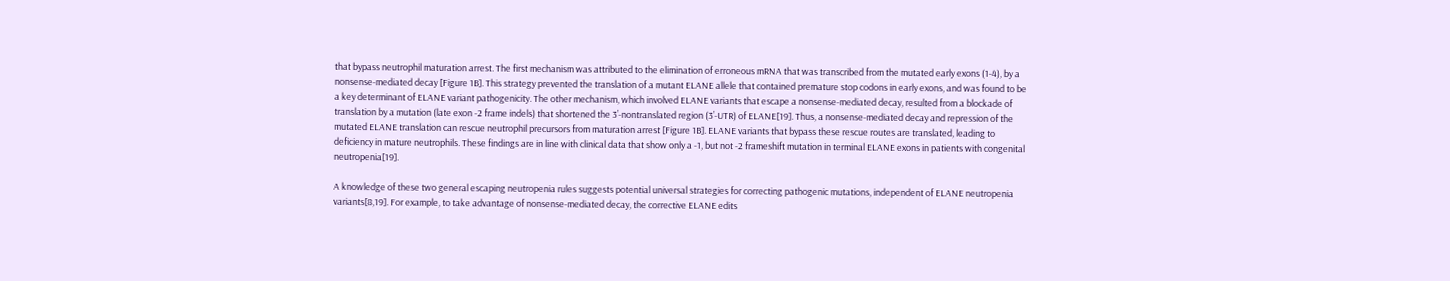that bypass neutrophil maturation arrest. The first mechanism was attributed to the elimination of erroneous mRNA that was transcribed from the mutated early exons (1-4), by a nonsense-mediated decay [Figure 1B]. This strategy prevented the translation of a mutant ELANE allele that contained premature stop codons in early exons, and was found to be a key determinant of ELANE variant pathogenicity. The other mechanism, which involved ELANE variants that escape a nonsense-mediated decay, resulted from a blockade of translation by a mutation (late exon -2 frame indels) that shortened the 3’-nontranslated region (3’-UTR) of ELANE[19]. Thus, a nonsense-mediated decay and repression of the mutated ELANE translation can rescue neutrophil precursors from maturation arrest [Figure 1B]. ELANE variants that bypass these rescue routes are translated, leading to deficiency in mature neutrophils. These findings are in line with clinical data that show only a -1, but not -2 frameshift mutation in terminal ELANE exons in patients with congenital neutropenia[19].

A knowledge of these two general escaping neutropenia rules suggests potential universal strategies for correcting pathogenic mutations, independent of ELANE neutropenia variants[8,19]. For example, to take advantage of nonsense-mediated decay, the corrective ELANE edits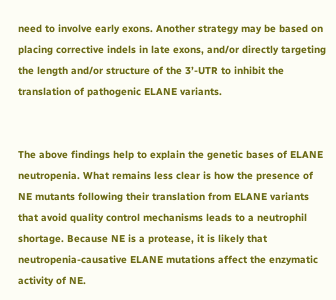need to involve early exons. Another strategy may be based on placing corrective indels in late exons, and/or directly targeting the length and/or structure of the 3’-UTR to inhibit the translation of pathogenic ELANE variants.


The above findings help to explain the genetic bases of ELANE neutropenia. What remains less clear is how the presence of NE mutants following their translation from ELANE variants that avoid quality control mechanisms leads to a neutrophil shortage. Because NE is a protease, it is likely that neutropenia-causative ELANE mutations affect the enzymatic activity of NE.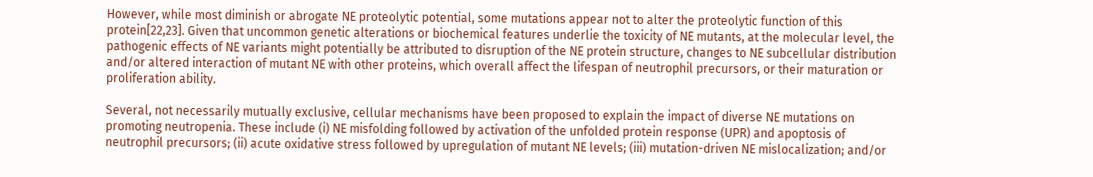However, while most diminish or abrogate NE proteolytic potential, some mutations appear not to alter the proteolytic function of this protein[22,23]. Given that uncommon genetic alterations or biochemical features underlie the toxicity of NE mutants, at the molecular level, the pathogenic effects of NE variants might potentially be attributed to disruption of the NE protein structure, changes to NE subcellular distribution and/or altered interaction of mutant NE with other proteins, which overall affect the lifespan of neutrophil precursors, or their maturation or proliferation ability.

Several, not necessarily mutually exclusive, cellular mechanisms have been proposed to explain the impact of diverse NE mutations on promoting neutropenia. These include (i) NE misfolding followed by activation of the unfolded protein response (UPR) and apoptosis of neutrophil precursors; (ii) acute oxidative stress followed by upregulation of mutant NE levels; (iii) mutation-driven NE mislocalization; and/or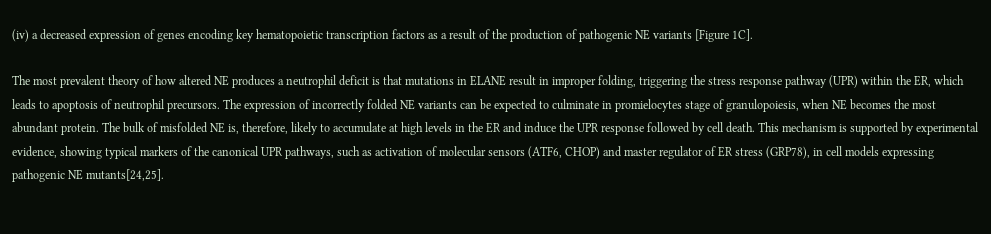(iv) a decreased expression of genes encoding key hematopoietic transcription factors as a result of the production of pathogenic NE variants [Figure 1C].

The most prevalent theory of how altered NE produces a neutrophil deficit is that mutations in ELANE result in improper folding, triggering the stress response pathway (UPR) within the ER, which leads to apoptosis of neutrophil precursors. The expression of incorrectly folded NE variants can be expected to culminate in promielocytes stage of granulopoiesis, when NE becomes the most abundant protein. The bulk of misfolded NE is, therefore, likely to accumulate at high levels in the ER and induce the UPR response followed by cell death. This mechanism is supported by experimental evidence, showing typical markers of the canonical UPR pathways, such as activation of molecular sensors (ATF6, CHOP) and master regulator of ER stress (GRP78), in cell models expressing pathogenic NE mutants[24,25].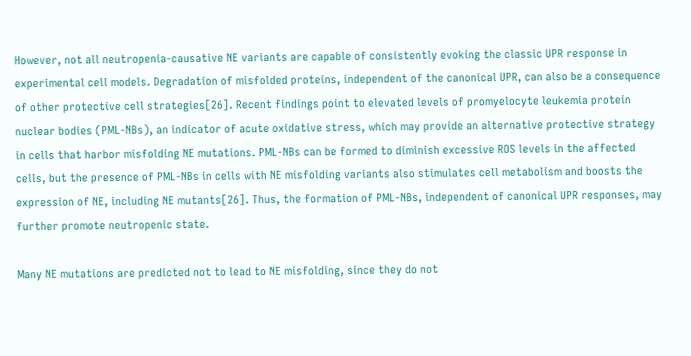However, not all neutropenia-causative NE variants are capable of consistently evoking the classic UPR response in experimental cell models. Degradation of misfolded proteins, independent of the canonical UPR, can also be a consequence of other protective cell strategies[26]. Recent findings point to elevated levels of promyelocyte leukemia protein nuclear bodies (PML-NBs), an indicator of acute oxidative stress, which may provide an alternative protective strategy in cells that harbor misfolding NE mutations. PML-NBs can be formed to diminish excessive ROS levels in the affected cells, but the presence of PML-NBs in cells with NE misfolding variants also stimulates cell metabolism and boosts the expression of NE, including NE mutants[26]. Thus, the formation of PML-NBs, independent of canonical UPR responses, may further promote neutropenic state.

Many NE mutations are predicted not to lead to NE misfolding, since they do not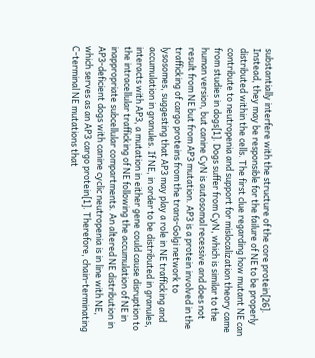substantially interfere with the structure of the core protein[26]. Instead, they may be responsible for the failure of NE to be properly distributed within the cells. The first clue regarding how mutant NE can contribute to neutropenia and support for mislocalization theory came from studies in dogs[1]. Dogs suffer from CyN, which is similar to the human version, but canine CyN is autosomal recessive and does not result from NE but from AP3 mutation. AP3 is a protein involved in the trafficking of cargo proteins from the trans-Golgi network to lysosomes, suggesting that AP3 may play a role in NE trafficking and accumulation in granules. If NE, in order to be distributed in granules, interacts with AP3, a mutation in either gene could cause disruption to the intracellular trafficking of NE following the accumulation of NE in inappropriate subcellular compartments. An altered NE distribution in AP3-deficient dogs with canine cyclic neutropenia is in line with NE, which serves as an AP3 cargo protein[1]. Therefore, chain-terminating C-terminal NE mutations that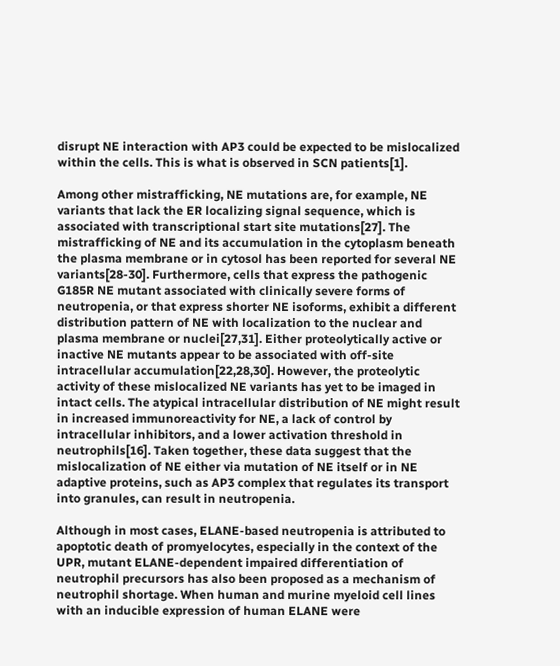disrupt NE interaction with AP3 could be expected to be mislocalized within the cells. This is what is observed in SCN patients[1].

Among other mistrafficking, NE mutations are, for example, NE variants that lack the ER localizing signal sequence, which is associated with transcriptional start site mutations[27]. The mistrafficking of NE and its accumulation in the cytoplasm beneath the plasma membrane or in cytosol has been reported for several NE variants[28-30]. Furthermore, cells that express the pathogenic G185R NE mutant associated with clinically severe forms of neutropenia, or that express shorter NE isoforms, exhibit a different distribution pattern of NE with localization to the nuclear and plasma membrane or nuclei[27,31]. Either proteolytically active or inactive NE mutants appear to be associated with off-site intracellular accumulation[22,28,30]. However, the proteolytic activity of these mislocalized NE variants has yet to be imaged in intact cells. The atypical intracellular distribution of NE might result in increased immunoreactivity for NE, a lack of control by intracellular inhibitors, and a lower activation threshold in neutrophils[16]. Taken together, these data suggest that the mislocalization of NE either via mutation of NE itself or in NE adaptive proteins, such as AP3 complex that regulates its transport into granules, can result in neutropenia.

Although in most cases, ELANE-based neutropenia is attributed to apoptotic death of promyelocytes, especially in the context of the UPR, mutant ELANE-dependent impaired differentiation of neutrophil precursors has also been proposed as a mechanism of neutrophil shortage. When human and murine myeloid cell lines with an inducible expression of human ELANE were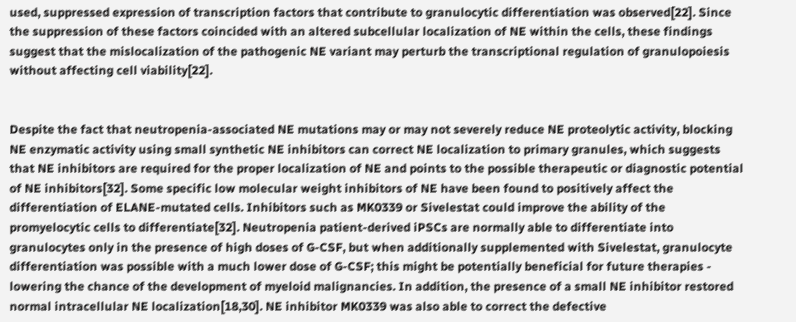used, suppressed expression of transcription factors that contribute to granulocytic differentiation was observed[22]. Since the suppression of these factors coincided with an altered subcellular localization of NE within the cells, these findings suggest that the mislocalization of the pathogenic NE variant may perturb the transcriptional regulation of granulopoiesis without affecting cell viability[22].


Despite the fact that neutropenia-associated NE mutations may or may not severely reduce NE proteolytic activity, blocking NE enzymatic activity using small synthetic NE inhibitors can correct NE localization to primary granules, which suggests that NE inhibitors are required for the proper localization of NE and points to the possible therapeutic or diagnostic potential of NE inhibitors[32]. Some specific low molecular weight inhibitors of NE have been found to positively affect the differentiation of ELANE-mutated cells. Inhibitors such as MK0339 or Sivelestat could improve the ability of the promyelocytic cells to differentiate[32]. Neutropenia patient-derived iPSCs are normally able to differentiate into granulocytes only in the presence of high doses of G-CSF, but when additionally supplemented with Sivelestat, granulocyte differentiation was possible with a much lower dose of G-CSF; this might be potentially beneficial for future therapies - lowering the chance of the development of myeloid malignancies. In addition, the presence of a small NE inhibitor restored normal intracellular NE localization[18,30]. NE inhibitor MK0339 was also able to correct the defective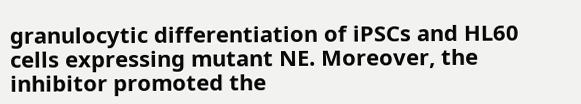granulocytic differentiation of iPSCs and HL60 cells expressing mutant NE. Moreover, the inhibitor promoted the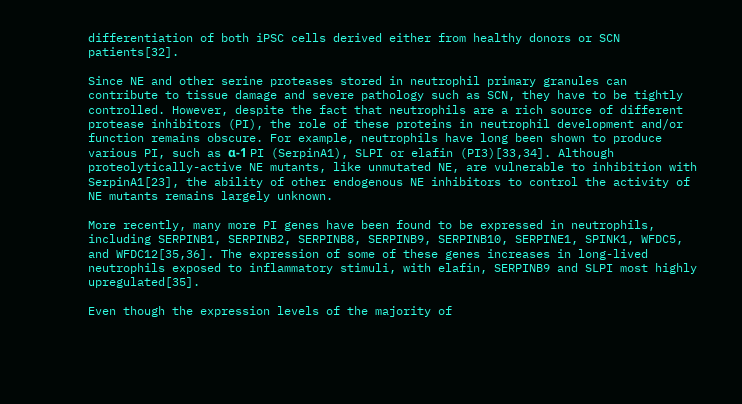differentiation of both iPSC cells derived either from healthy donors or SCN patients[32].

Since NE and other serine proteases stored in neutrophil primary granules can contribute to tissue damage and severe pathology such as SCN, they have to be tightly controlled. However, despite the fact that neutrophils are a rich source of different protease inhibitors (PI), the role of these proteins in neutrophil development and/or function remains obscure. For example, neutrophils have long been shown to produce various PI, such as α-1 PI (SerpinA1), SLPI or elafin (PI3)[33,34]. Although proteolytically-active NE mutants, like unmutated NE, are vulnerable to inhibition with SerpinA1[23], the ability of other endogenous NE inhibitors to control the activity of NE mutants remains largely unknown.

More recently, many more PI genes have been found to be expressed in neutrophils, including SERPINB1, SERPINB2, SERPINB8, SERPINB9, SERPINB10, SERPINE1, SPINK1, WFDC5, and WFDC12[35,36]. The expression of some of these genes increases in long-lived neutrophils exposed to inflammatory stimuli, with elafin, SERPINB9 and SLPI most highly upregulated[35].

Even though the expression levels of the majority of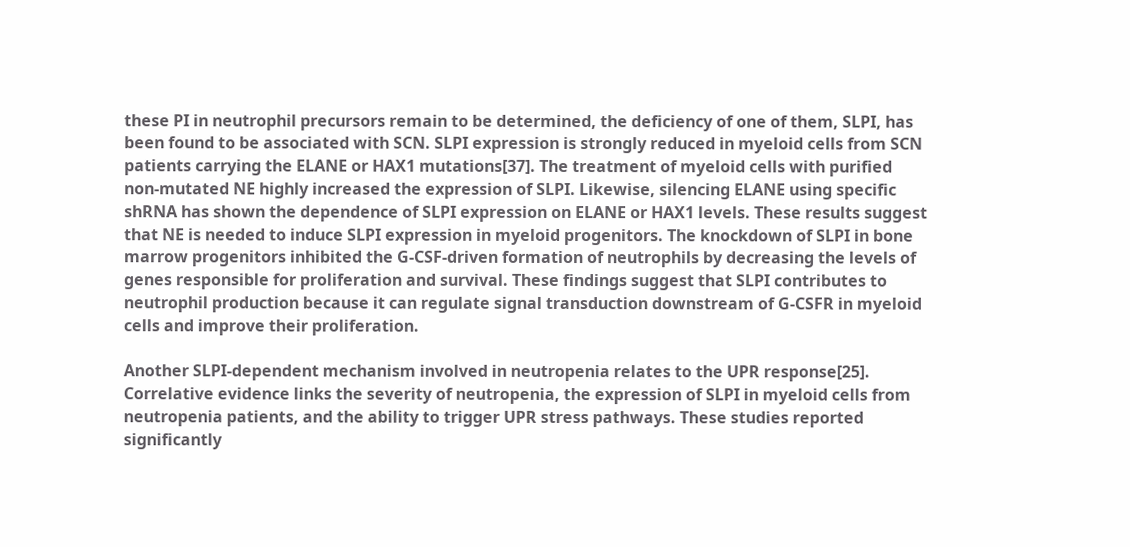these PI in neutrophil precursors remain to be determined, the deficiency of one of them, SLPI, has been found to be associated with SCN. SLPI expression is strongly reduced in myeloid cells from SCN patients carrying the ELANE or HAX1 mutations[37]. The treatment of myeloid cells with purified non-mutated NE highly increased the expression of SLPI. Likewise, silencing ELANE using specific shRNA has shown the dependence of SLPI expression on ELANE or HAX1 levels. These results suggest that NE is needed to induce SLPI expression in myeloid progenitors. The knockdown of SLPI in bone marrow progenitors inhibited the G-CSF-driven formation of neutrophils by decreasing the levels of genes responsible for proliferation and survival. These findings suggest that SLPI contributes to neutrophil production because it can regulate signal transduction downstream of G-CSFR in myeloid cells and improve their proliferation.

Another SLPI-dependent mechanism involved in neutropenia relates to the UPR response[25]. Correlative evidence links the severity of neutropenia, the expression of SLPI in myeloid cells from neutropenia patients, and the ability to trigger UPR stress pathways. These studies reported significantly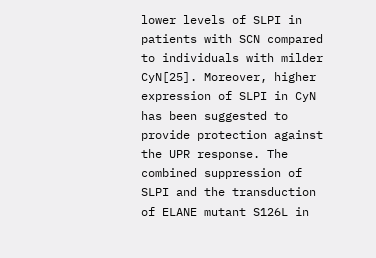lower levels of SLPI in patients with SCN compared to individuals with milder CyN[25]. Moreover, higher expression of SLPI in CyN has been suggested to provide protection against the UPR response. The combined suppression of SLPI and the transduction of ELANE mutant S126L in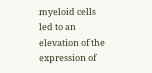myeloid cells led to an elevation of the expression of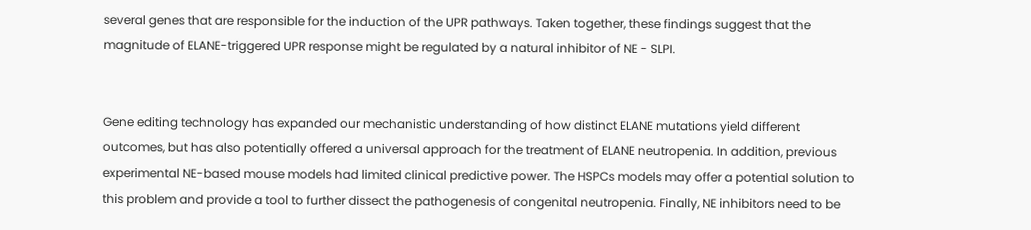several genes that are responsible for the induction of the UPR pathways. Taken together, these findings suggest that the magnitude of ELANE-triggered UPR response might be regulated by a natural inhibitor of NE - SLPI.


Gene editing technology has expanded our mechanistic understanding of how distinct ELANE mutations yield different outcomes, but has also potentially offered a universal approach for the treatment of ELANE neutropenia. In addition, previous experimental NE-based mouse models had limited clinical predictive power. The HSPCs models may offer a potential solution to this problem and provide a tool to further dissect the pathogenesis of congenital neutropenia. Finally, NE inhibitors need to be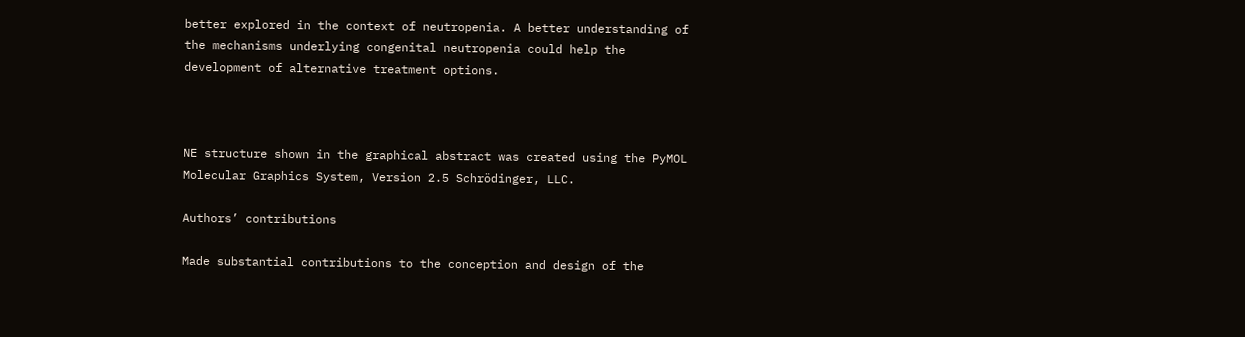better explored in the context of neutropenia. A better understanding of the mechanisms underlying congenital neutropenia could help the development of alternative treatment options.



NE structure shown in the graphical abstract was created using the PyMOL Molecular Graphics System, Version 2.5 Schrödinger, LLC.

Authors’ contributions

Made substantial contributions to the conception and design of the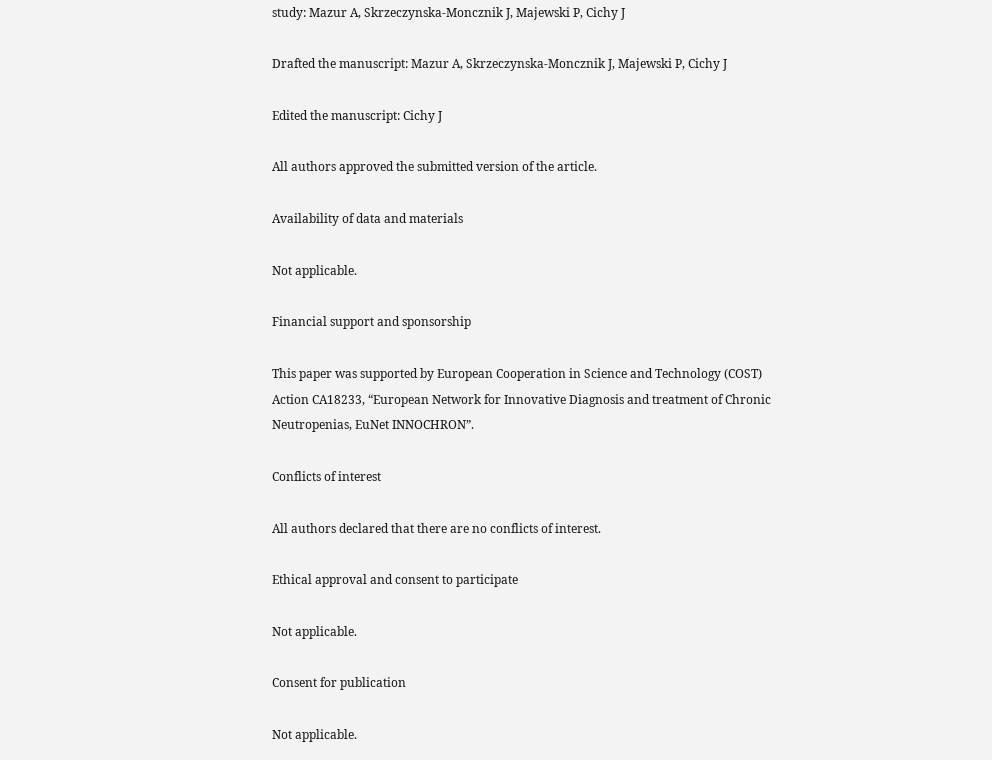study: Mazur A, Skrzeczynska-Moncznik J, Majewski P, Cichy J

Drafted the manuscript: Mazur A, Skrzeczynska-Moncznik J, Majewski P, Cichy J

Edited the manuscript: Cichy J

All authors approved the submitted version of the article.

Availability of data and materials

Not applicable.

Financial support and sponsorship

This paper was supported by European Cooperation in Science and Technology (COST) Action CA18233, “European Network for Innovative Diagnosis and treatment of Chronic Neutropenias, EuNet INNOCHRON”.

Conflicts of interest

All authors declared that there are no conflicts of interest.

Ethical approval and consent to participate

Not applicable.

Consent for publication

Not applicable.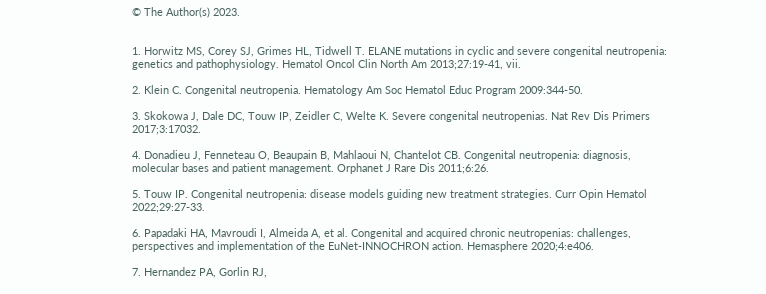© The Author(s) 2023.


1. Horwitz MS, Corey SJ, Grimes HL, Tidwell T. ELANE mutations in cyclic and severe congenital neutropenia: genetics and pathophysiology. Hematol Oncol Clin North Am 2013;27:19-41, vii.

2. Klein C. Congenital neutropenia. Hematology Am Soc Hematol Educ Program 2009:344-50.

3. Skokowa J, Dale DC, Touw IP, Zeidler C, Welte K. Severe congenital neutropenias. Nat Rev Dis Primers 2017;3:17032.

4. Donadieu J, Fenneteau O, Beaupain B, Mahlaoui N, Chantelot CB. Congenital neutropenia: diagnosis, molecular bases and patient management. Orphanet J Rare Dis 2011;6:26.

5. Touw IP. Congenital neutropenia: disease models guiding new treatment strategies. Curr Opin Hematol 2022;29:27-33.

6. Papadaki HA, Mavroudi I, Almeida A, et al. Congenital and acquired chronic neutropenias: challenges, perspectives and implementation of the EuNet-INNOCHRON action. Hemasphere 2020;4:e406.

7. Hernandez PA, Gorlin RJ,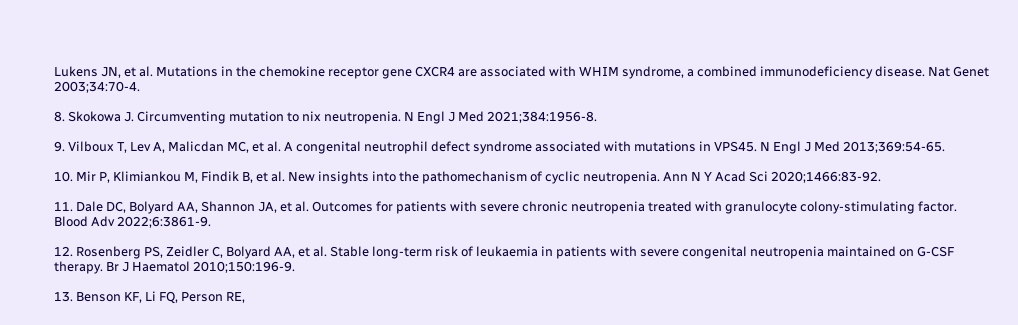Lukens JN, et al. Mutations in the chemokine receptor gene CXCR4 are associated with WHIM syndrome, a combined immunodeficiency disease. Nat Genet 2003;34:70-4.

8. Skokowa J. Circumventing mutation to nix neutropenia. N Engl J Med 2021;384:1956-8.

9. Vilboux T, Lev A, Malicdan MC, et al. A congenital neutrophil defect syndrome associated with mutations in VPS45. N Engl J Med 2013;369:54-65.

10. Mir P, Klimiankou M, Findik B, et al. New insights into the pathomechanism of cyclic neutropenia. Ann N Y Acad Sci 2020;1466:83-92.

11. Dale DC, Bolyard AA, Shannon JA, et al. Outcomes for patients with severe chronic neutropenia treated with granulocyte colony-stimulating factor. Blood Adv 2022;6:3861-9.

12. Rosenberg PS, Zeidler C, Bolyard AA, et al. Stable long-term risk of leukaemia in patients with severe congenital neutropenia maintained on G-CSF therapy. Br J Haematol 2010;150:196-9.

13. Benson KF, Li FQ, Person RE,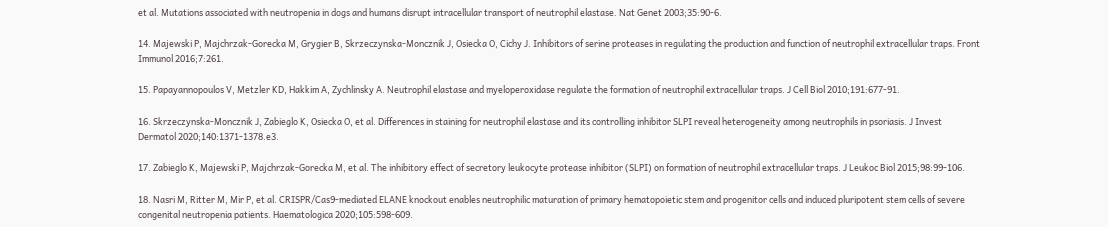et al. Mutations associated with neutropenia in dogs and humans disrupt intracellular transport of neutrophil elastase. Nat Genet 2003;35:90-6.

14. Majewski P, Majchrzak-Gorecka M, Grygier B, Skrzeczynska-Moncznik J, Osiecka O, Cichy J. Inhibitors of serine proteases in regulating the production and function of neutrophil extracellular traps. Front Immunol 2016;7:261.

15. Papayannopoulos V, Metzler KD, Hakkim A, Zychlinsky A. Neutrophil elastase and myeloperoxidase regulate the formation of neutrophil extracellular traps. J Cell Biol 2010;191:677-91.

16. Skrzeczynska-Moncznik J, Zabieglo K, Osiecka O, et al. Differences in staining for neutrophil elastase and its controlling inhibitor SLPI reveal heterogeneity among neutrophils in psoriasis. J Invest Dermatol 2020;140:1371-1378.e3.

17. Zabieglo K, Majewski P, Majchrzak-Gorecka M, et al. The inhibitory effect of secretory leukocyte protease inhibitor (SLPI) on formation of neutrophil extracellular traps. J Leukoc Biol 2015;98:99-106.

18. Nasri M, Ritter M, Mir P, et al. CRISPR/Cas9-mediated ELANE knockout enables neutrophilic maturation of primary hematopoietic stem and progenitor cells and induced pluripotent stem cells of severe congenital neutropenia patients. Haematologica 2020;105:598-609.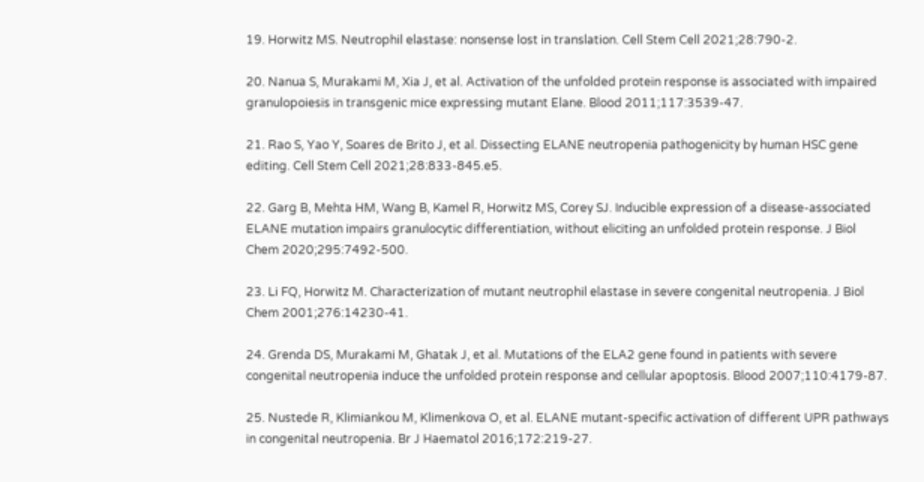19. Horwitz MS. Neutrophil elastase: nonsense lost in translation. Cell Stem Cell 2021;28:790-2.

20. Nanua S, Murakami M, Xia J, et al. Activation of the unfolded protein response is associated with impaired granulopoiesis in transgenic mice expressing mutant Elane. Blood 2011;117:3539-47.

21. Rao S, Yao Y, Soares de Brito J, et al. Dissecting ELANE neutropenia pathogenicity by human HSC gene editing. Cell Stem Cell 2021;28:833-845.e5.

22. Garg B, Mehta HM, Wang B, Kamel R, Horwitz MS, Corey SJ. Inducible expression of a disease-associated ELANE mutation impairs granulocytic differentiation, without eliciting an unfolded protein response. J Biol Chem 2020;295:7492-500.

23. Li FQ, Horwitz M. Characterization of mutant neutrophil elastase in severe congenital neutropenia. J Biol Chem 2001;276:14230-41.

24. Grenda DS, Murakami M, Ghatak J, et al. Mutations of the ELA2 gene found in patients with severe congenital neutropenia induce the unfolded protein response and cellular apoptosis. Blood 2007;110:4179-87.

25. Nustede R, Klimiankou M, Klimenkova O, et al. ELANE mutant-specific activation of different UPR pathways in congenital neutropenia. Br J Haematol 2016;172:219-27.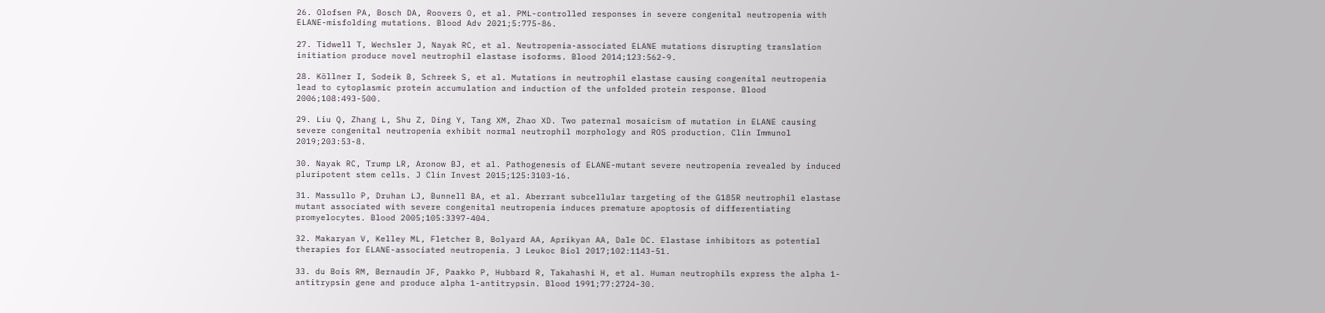26. Olofsen PA, Bosch DA, Roovers O, et al. PML-controlled responses in severe congenital neutropenia with ELANE-misfolding mutations. Blood Adv 2021;5:775-86.

27. Tidwell T, Wechsler J, Nayak RC, et al. Neutropenia-associated ELANE mutations disrupting translation initiation produce novel neutrophil elastase isoforms. Blood 2014;123:562-9.

28. Köllner I, Sodeik B, Schreek S, et al. Mutations in neutrophil elastase causing congenital neutropenia lead to cytoplasmic protein accumulation and induction of the unfolded protein response. Blood 2006;108:493-500.

29. Liu Q, Zhang L, Shu Z, Ding Y, Tang XM, Zhao XD. Two paternal mosaicism of mutation in ELANE causing severe congenital neutropenia exhibit normal neutrophil morphology and ROS production. Clin Immunol 2019;203:53-8.

30. Nayak RC, Trump LR, Aronow BJ, et al. Pathogenesis of ELANE-mutant severe neutropenia revealed by induced pluripotent stem cells. J Clin Invest 2015;125:3103-16.

31. Massullo P, Druhan LJ, Bunnell BA, et al. Aberrant subcellular targeting of the G185R neutrophil elastase mutant associated with severe congenital neutropenia induces premature apoptosis of differentiating promyelocytes. Blood 2005;105:3397-404.

32. Makaryan V, Kelley ML, Fletcher B, Bolyard AA, Aprikyan AA, Dale DC. Elastase inhibitors as potential therapies for ELANE-associated neutropenia. J Leukoc Biol 2017;102:1143-51.

33. du Bois RM, Bernaudin JF, Paakko P, Hubbard R, Takahashi H, et al. Human neutrophils express the alpha 1-antitrypsin gene and produce alpha 1-antitrypsin. Blood 1991;77:2724-30.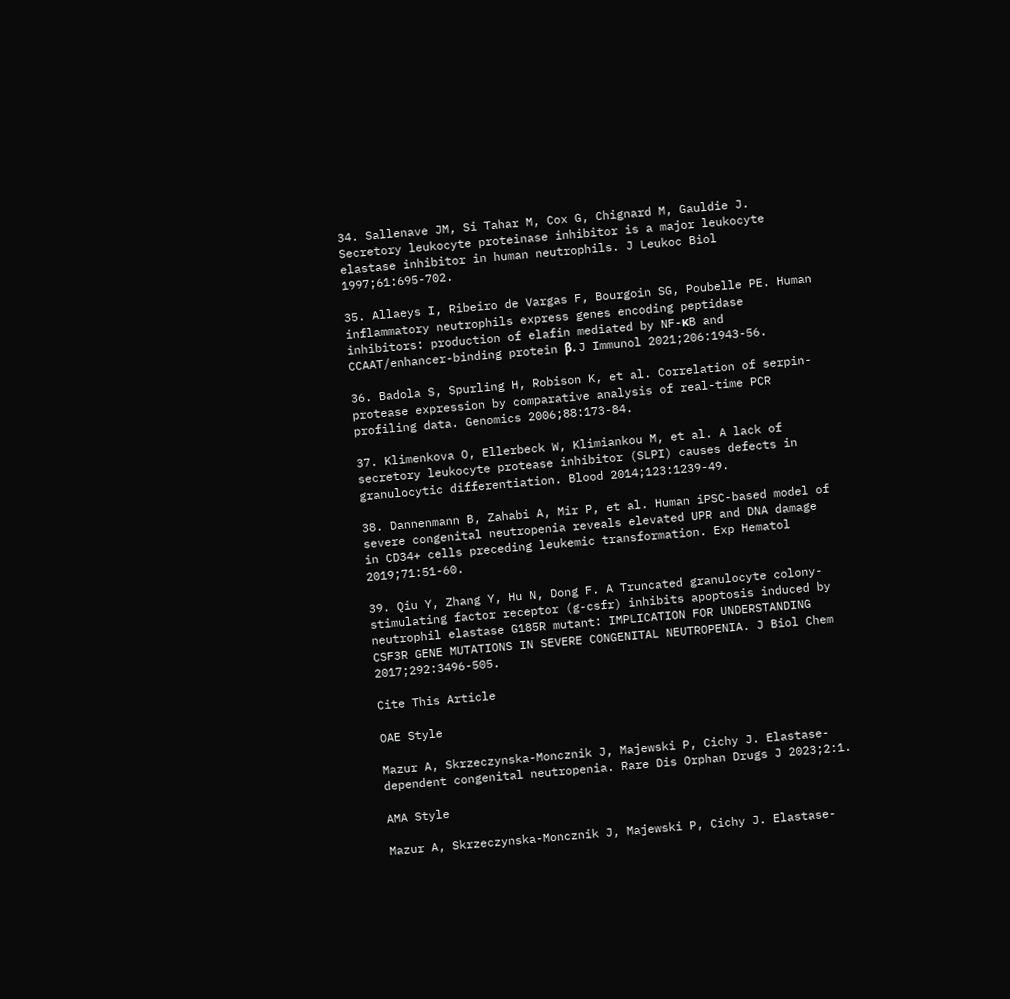34. Sallenave JM, Si Tahar M, Cox G, Chignard M, Gauldie J. Secretory leukocyte proteinase inhibitor is a major leukocyte elastase inhibitor in human neutrophils. J Leukoc Biol 1997;61:695-702.

35. Allaeys I, Ribeiro de Vargas F, Bourgoin SG, Poubelle PE. Human inflammatory neutrophils express genes encoding peptidase inhibitors: production of elafin mediated by NF-κB and CCAAT/enhancer-binding protein β. J Immunol 2021;206:1943-56.

36. Badola S, Spurling H, Robison K, et al. Correlation of serpin-protease expression by comparative analysis of real-time PCR profiling data. Genomics 2006;88:173-84.

37. Klimenkova O, Ellerbeck W, Klimiankou M, et al. A lack of secretory leukocyte protease inhibitor (SLPI) causes defects in granulocytic differentiation. Blood 2014;123:1239-49.

38. Dannenmann B, Zahabi A, Mir P, et al. Human iPSC-based model of severe congenital neutropenia reveals elevated UPR and DNA damage in CD34+ cells preceding leukemic transformation. Exp Hematol 2019;71:51-60.

39. Qiu Y, Zhang Y, Hu N, Dong F. A Truncated granulocyte colony-stimulating factor receptor (g-csfr) inhibits apoptosis induced by neutrophil elastase G185R mutant: IMPLICATION FOR UNDERSTANDING CSF3R GENE MUTATIONS IN SEVERE CONGENITAL NEUTROPENIA. J Biol Chem 2017;292:3496-505.

Cite This Article

OAE Style

Mazur A, Skrzeczynska-Moncznik J, Majewski P, Cichy J. Elastase-dependent congenital neutropenia. Rare Dis Orphan Drugs J 2023;2:1.

AMA Style

Mazur A, Skrzeczynska-Moncznik J, Majewski P, Cichy J. Elastase-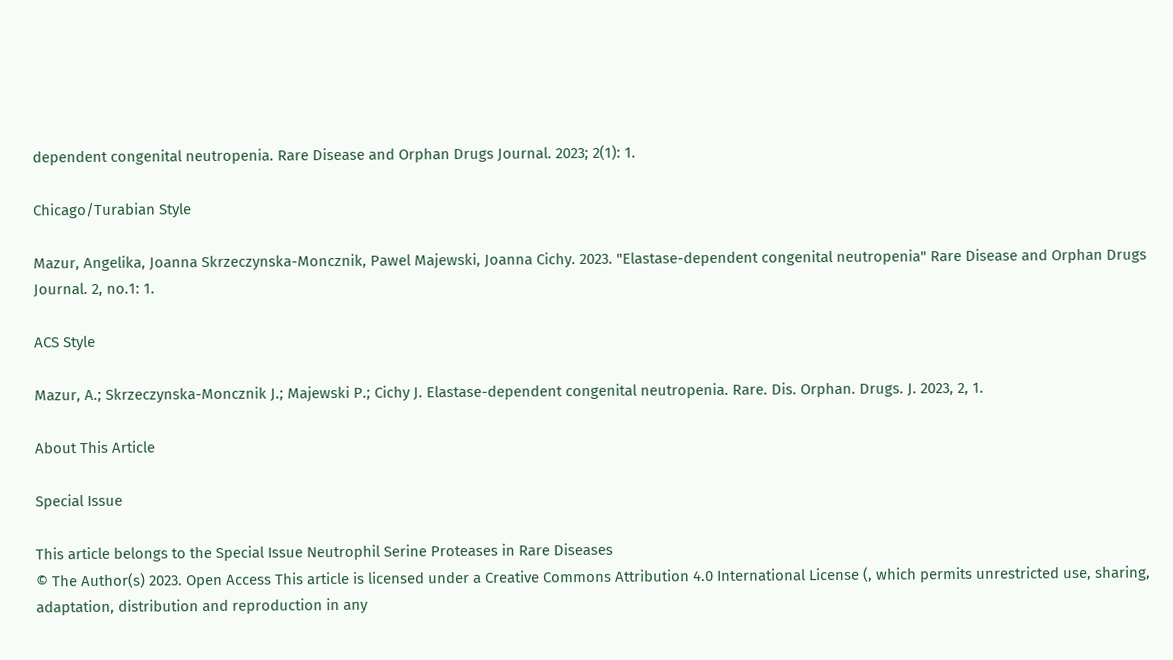dependent congenital neutropenia. Rare Disease and Orphan Drugs Journal. 2023; 2(1): 1.

Chicago/Turabian Style

Mazur, Angelika, Joanna Skrzeczynska-Moncznik, Pawel Majewski, Joanna Cichy. 2023. "Elastase-dependent congenital neutropenia" Rare Disease and Orphan Drugs Journal. 2, no.1: 1.

ACS Style

Mazur, A.; Skrzeczynska-Moncznik J.; Majewski P.; Cichy J. Elastase-dependent congenital neutropenia. Rare. Dis. Orphan. Drugs. J. 2023, 2, 1.

About This Article

Special Issue

This article belongs to the Special Issue Neutrophil Serine Proteases in Rare Diseases
© The Author(s) 2023. Open Access This article is licensed under a Creative Commons Attribution 4.0 International License (, which permits unrestricted use, sharing, adaptation, distribution and reproduction in any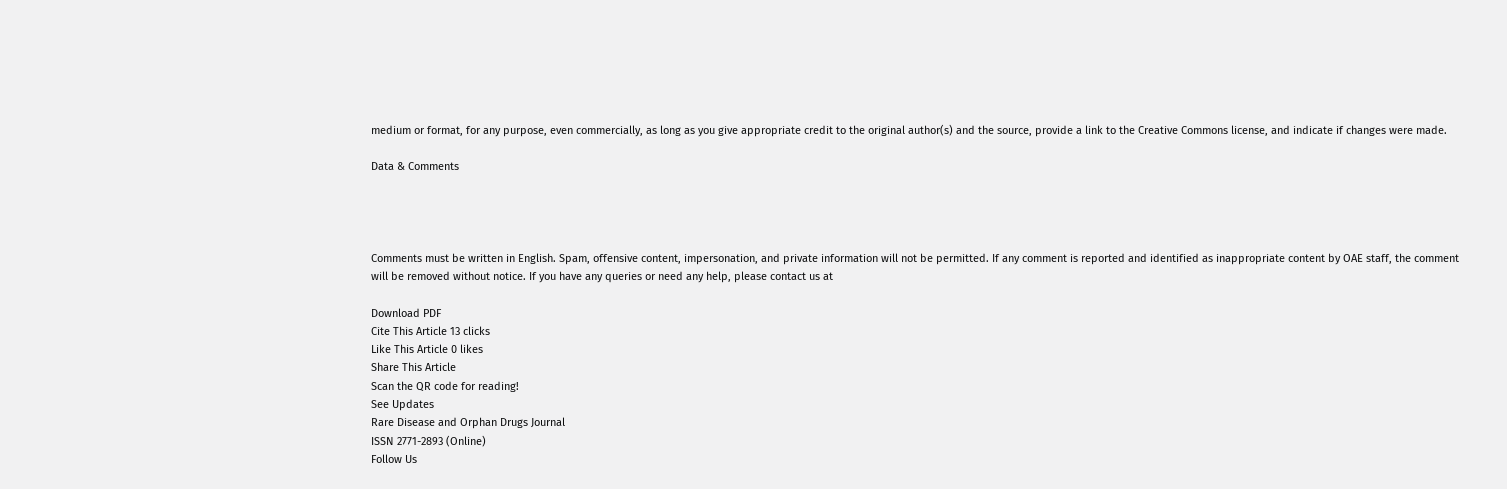medium or format, for any purpose, even commercially, as long as you give appropriate credit to the original author(s) and the source, provide a link to the Creative Commons license, and indicate if changes were made.

Data & Comments




Comments must be written in English. Spam, offensive content, impersonation, and private information will not be permitted. If any comment is reported and identified as inappropriate content by OAE staff, the comment will be removed without notice. If you have any queries or need any help, please contact us at

Download PDF
Cite This Article 13 clicks
Like This Article 0 likes
Share This Article
Scan the QR code for reading!
See Updates
Rare Disease and Orphan Drugs Journal
ISSN 2771-2893 (Online)
Follow Us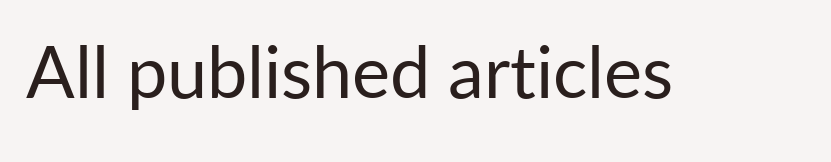All published articles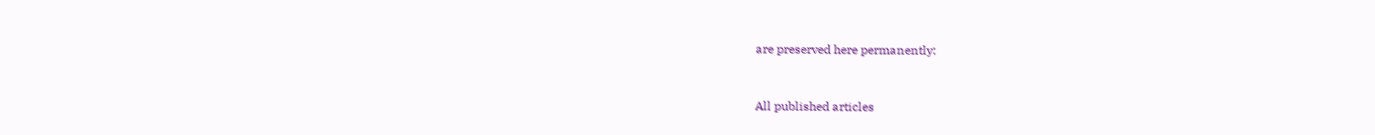are preserved here permanently:


All published articles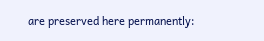are preserved here permanently: